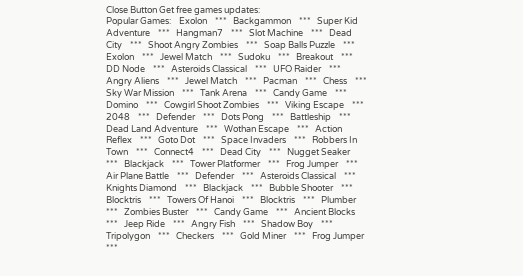Close Button Get free games updates:
Popular Games:    Exolon    ***   Backgammon    ***   Super Kid Adventure    ***   Hangman7    ***   Slot Machine    ***   Dead City    ***   Shoot Angry Zombies    ***   Soap Balls Puzzle    ***   Exolon    ***   Jewel Match    ***   Sudoku    ***   Breakout    ***   DD Node    ***   Asteroids Classical    ***   UFO Raider    ***   Angry Aliens    ***   Jewel Match    ***   Pacman    ***   Chess    ***   Sky War Mission    ***   Tank Arena    ***   Candy Game    ***   Domino    ***   Cowgirl Shoot Zombies    ***   Viking Escape    ***   2048    ***   Defender    ***   Dots Pong    ***   Battleship    ***   Dead Land Adventure    ***   Wothan Escape    ***   Action Reflex    ***   Goto Dot    ***   Space Invaders    ***   Robbers In Town    ***   Connect4    ***   Dead City    ***   Nugget Seaker    ***   Blackjack    ***   Tower Platformer    ***   Frog Jumper    ***   Air Plane Battle    ***   Defender    ***   Asteroids Classical    ***   Knights Diamond    ***   Blackjack    ***   Bubble Shooter    ***   Blocktris    ***   Towers Of Hanoi    ***   Blocktris    ***   Plumber    ***   Zombies Buster    ***   Candy Game    ***   Ancient Blocks    ***   Jeep Ride    ***   Angry Fish    ***   Shadow Boy    ***   Tripolygon    ***   Checkers    ***   Gold Miner    ***   Frog Jumper    ***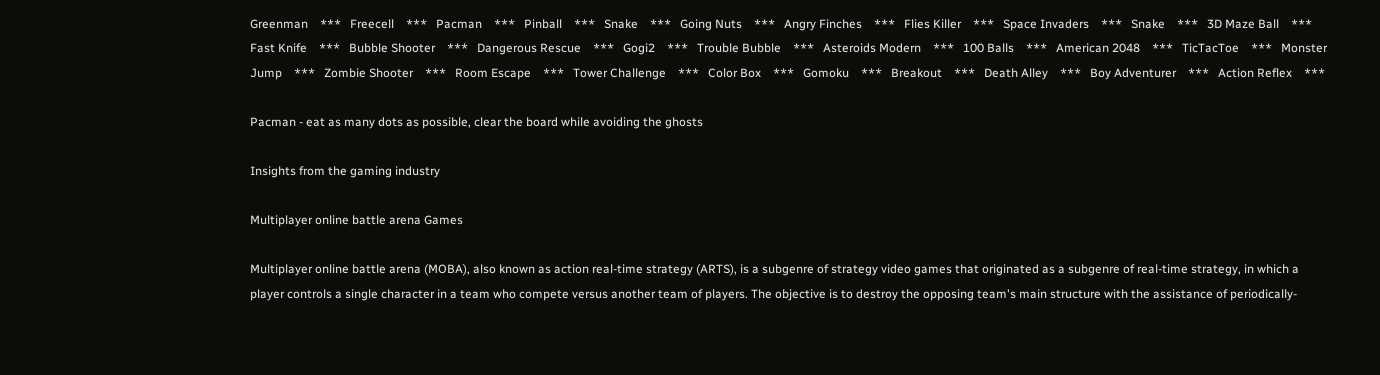Greenman    ***   Freecell    ***   Pacman    ***   Pinball    ***   Snake    ***   Going Nuts    ***   Angry Finches    ***   Flies Killer    ***   Space Invaders    ***   Snake    ***   3D Maze Ball    ***   Fast Knife    ***   Bubble Shooter    ***   Dangerous Rescue    ***   Gogi2    ***   Trouble Bubble    ***   Asteroids Modern    ***   100 Balls    ***   American 2048    ***   TicTacToe    ***   Monster Jump    ***   Zombie Shooter    ***   Room Escape    ***   Tower Challenge    ***   Color Box    ***   Gomoku    ***   Breakout    ***   Death Alley    ***   Boy Adventurer    ***   Action Reflex    ***

Pacman - eat as many dots as possible, clear the board while avoiding the ghosts

Insights from the gaming industry

Multiplayer online battle arena Games

Multiplayer online battle arena (MOBA), also known as action real-time strategy (ARTS), is a subgenre of strategy video games that originated as a subgenre of real-time strategy, in which a player controls a single character in a team who compete versus another team of players. The objective is to destroy the opposing team's main structure with the assistance of periodically-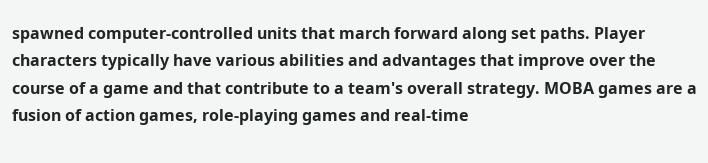spawned computer-controlled units that march forward along set paths. Player characters typically have various abilities and advantages that improve over the course of a game and that contribute to a team's overall strategy. MOBA games are a fusion of action games, role-playing games and real-time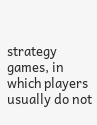strategy games, in which players usually do not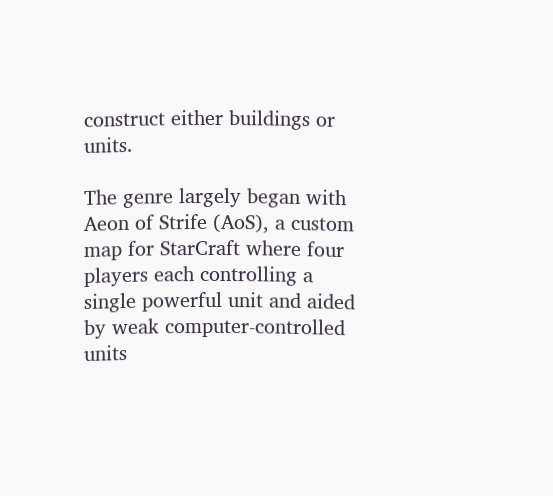construct either buildings or units.

The genre largely began with Aeon of Strife (AoS), a custom map for StarCraft where four players each controlling a single powerful unit and aided by weak computer-controlled units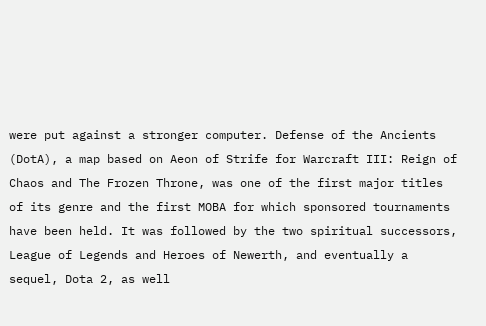were put against a stronger computer. Defense of the Ancients (DotA), a map based on Aeon of Strife for Warcraft III: Reign of Chaos and The Frozen Throne, was one of the first major titles of its genre and the first MOBA for which sponsored tournaments have been held. It was followed by the two spiritual successors, League of Legends and Heroes of Newerth, and eventually a sequel, Dota 2, as well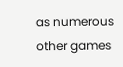as numerous other games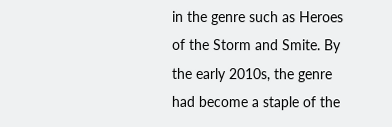in the genre such as Heroes of the Storm and Smite. By the early 2010s, the genre had become a staple of the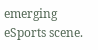emerging eSports scene.